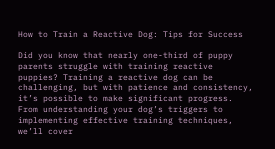How to Train a Reactive Dog: Tips for Success

Did you know that nearly one-third of puppy parents struggle with training reactive puppies? Training a reactive dog can be challenging, but with patience and consistency, it’s possible to make significant progress. From understanding your dog’s triggers to implementing effective training techniques, we’ll cover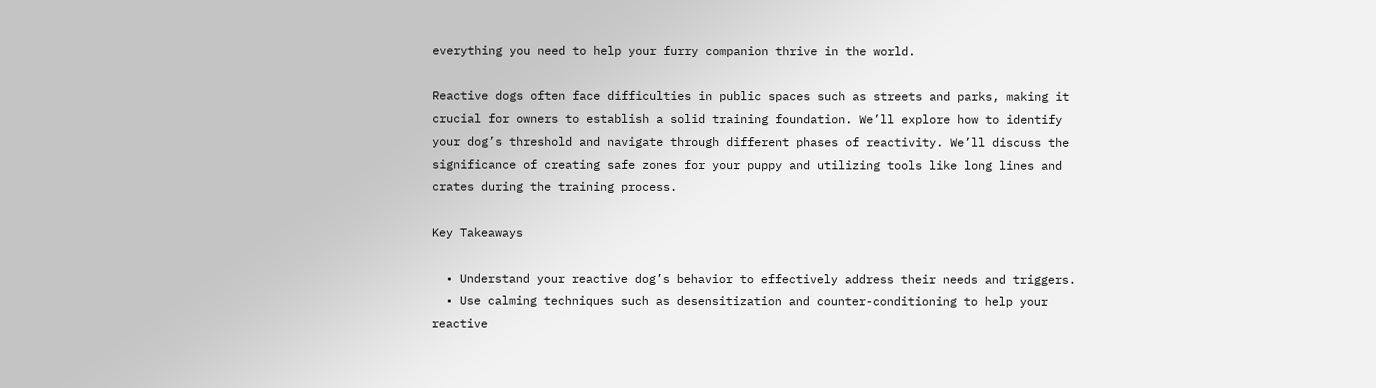everything you need to help your furry companion thrive in the world.

Reactive dogs often face difficulties in public spaces such as streets and parks, making it crucial for owners to establish a solid training foundation. We’ll explore how to identify your dog’s threshold and navigate through different phases of reactivity. We’ll discuss the significance of creating safe zones for your puppy and utilizing tools like long lines and crates during the training process.

Key Takeaways

  • Understand your reactive dog’s behavior to effectively address their needs and triggers.
  • Use calming techniques such as desensitization and counter-conditioning to help your reactive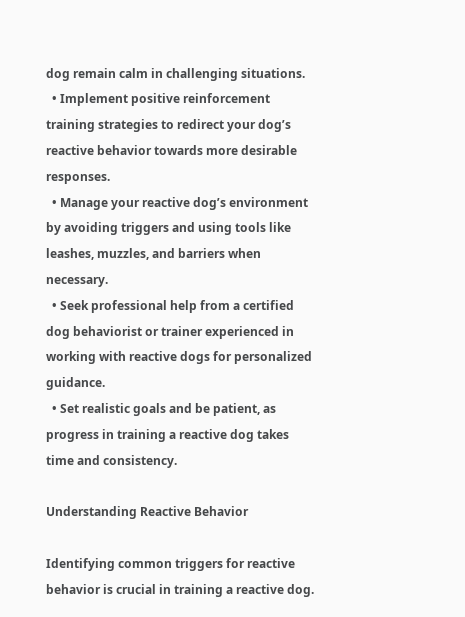dog remain calm in challenging situations.
  • Implement positive reinforcement training strategies to redirect your dog’s reactive behavior towards more desirable responses.
  • Manage your reactive dog’s environment by avoiding triggers and using tools like leashes, muzzles, and barriers when necessary.
  • Seek professional help from a certified dog behaviorist or trainer experienced in working with reactive dogs for personalized guidance.
  • Set realistic goals and be patient, as progress in training a reactive dog takes time and consistency.

Understanding Reactive Behavior

Identifying common triggers for reactive behavior is crucial in training a reactive dog.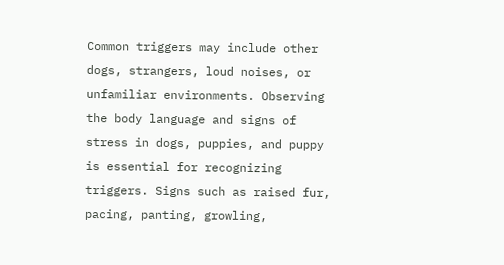Common triggers may include other dogs, strangers, loud noises, or unfamiliar environments. Observing the body language and signs of stress in dogs, puppies, and puppy is essential for recognizing triggers. Signs such as raised fur, pacing, panting, growling,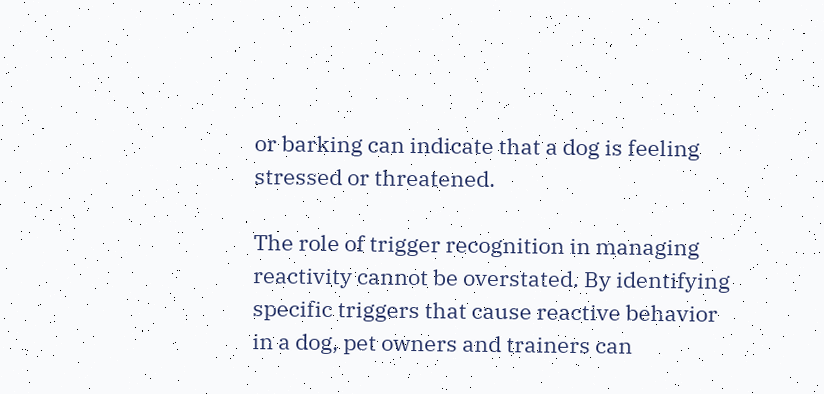or barking can indicate that a dog is feeling stressed or threatened.

The role of trigger recognition in managing reactivity cannot be overstated. By identifying specific triggers that cause reactive behavior in a dog, pet owners and trainers can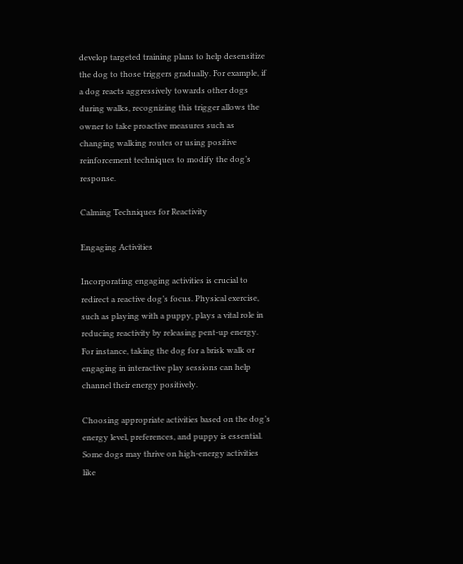develop targeted training plans to help desensitize the dog to those triggers gradually. For example, if a dog reacts aggressively towards other dogs during walks, recognizing this trigger allows the owner to take proactive measures such as changing walking routes or using positive reinforcement techniques to modify the dog’s response.

Calming Techniques for Reactivity

Engaging Activities

Incorporating engaging activities is crucial to redirect a reactive dog’s focus. Physical exercise, such as playing with a puppy, plays a vital role in reducing reactivity by releasing pent-up energy. For instance, taking the dog for a brisk walk or engaging in interactive play sessions can help channel their energy positively.

Choosing appropriate activities based on the dog’s energy level, preferences, and puppy is essential. Some dogs may thrive on high-energy activities like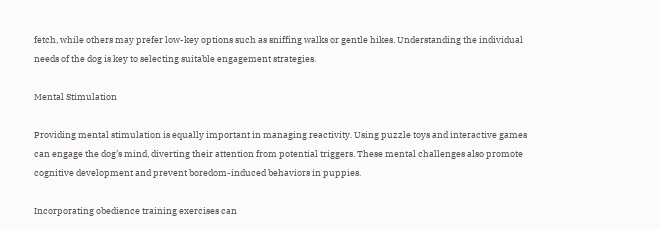fetch, while others may prefer low-key options such as sniffing walks or gentle hikes. Understanding the individual needs of the dog is key to selecting suitable engagement strategies.

Mental Stimulation

Providing mental stimulation is equally important in managing reactivity. Using puzzle toys and interactive games can engage the dog’s mind, diverting their attention from potential triggers. These mental challenges also promote cognitive development and prevent boredom-induced behaviors in puppies.

Incorporating obedience training exercises can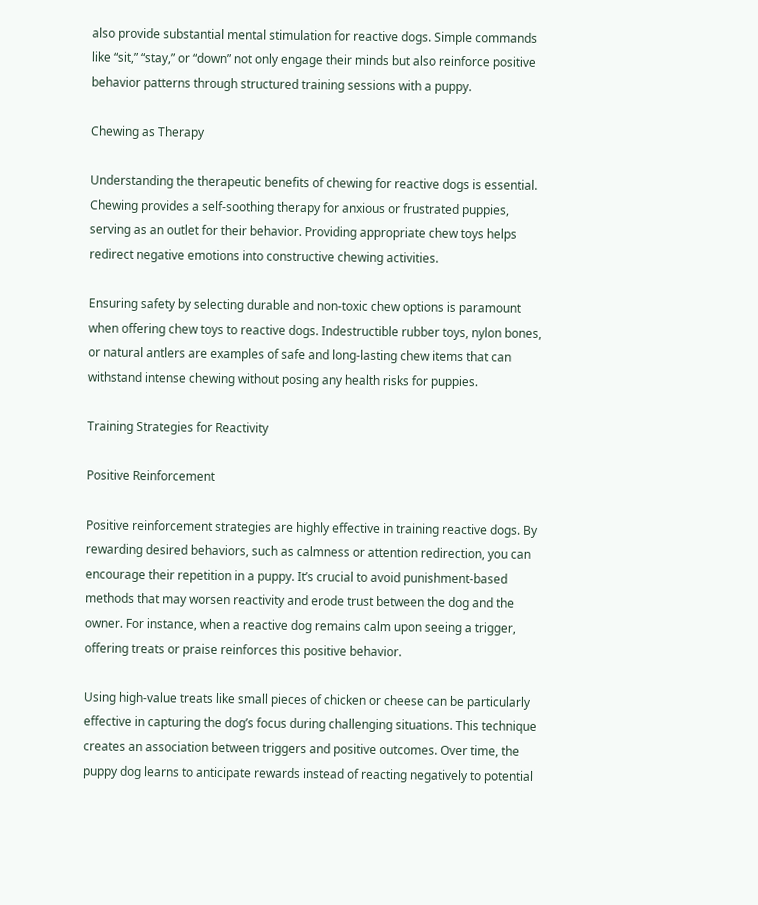also provide substantial mental stimulation for reactive dogs. Simple commands like “sit,” “stay,” or “down” not only engage their minds but also reinforce positive behavior patterns through structured training sessions with a puppy.

Chewing as Therapy

Understanding the therapeutic benefits of chewing for reactive dogs is essential. Chewing provides a self-soothing therapy for anxious or frustrated puppies, serving as an outlet for their behavior. Providing appropriate chew toys helps redirect negative emotions into constructive chewing activities.

Ensuring safety by selecting durable and non-toxic chew options is paramount when offering chew toys to reactive dogs. Indestructible rubber toys, nylon bones, or natural antlers are examples of safe and long-lasting chew items that can withstand intense chewing without posing any health risks for puppies.

Training Strategies for Reactivity

Positive Reinforcement

Positive reinforcement strategies are highly effective in training reactive dogs. By rewarding desired behaviors, such as calmness or attention redirection, you can encourage their repetition in a puppy. It’s crucial to avoid punishment-based methods that may worsen reactivity and erode trust between the dog and the owner. For instance, when a reactive dog remains calm upon seeing a trigger, offering treats or praise reinforces this positive behavior.

Using high-value treats like small pieces of chicken or cheese can be particularly effective in capturing the dog’s focus during challenging situations. This technique creates an association between triggers and positive outcomes. Over time, the puppy dog learns to anticipate rewards instead of reacting negatively to potential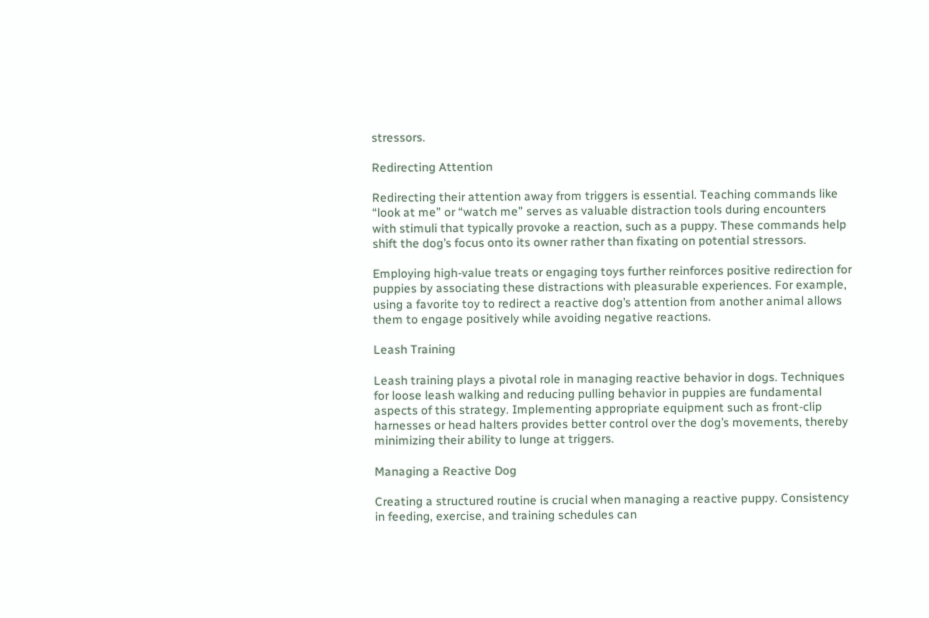stressors.

Redirecting Attention

Redirecting their attention away from triggers is essential. Teaching commands like “look at me” or “watch me” serves as valuable distraction tools during encounters with stimuli that typically provoke a reaction, such as a puppy. These commands help shift the dog’s focus onto its owner rather than fixating on potential stressors.

Employing high-value treats or engaging toys further reinforces positive redirection for puppies by associating these distractions with pleasurable experiences. For example, using a favorite toy to redirect a reactive dog’s attention from another animal allows them to engage positively while avoiding negative reactions.

Leash Training

Leash training plays a pivotal role in managing reactive behavior in dogs. Techniques for loose leash walking and reducing pulling behavior in puppies are fundamental aspects of this strategy. Implementing appropriate equipment such as front-clip harnesses or head halters provides better control over the dog’s movements, thereby minimizing their ability to lunge at triggers.

Managing a Reactive Dog

Creating a structured routine is crucial when managing a reactive puppy. Consistency in feeding, exercise, and training schedules can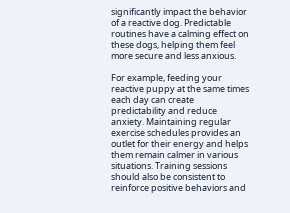significantly impact the behavior of a reactive dog. Predictable routines have a calming effect on these dogs, helping them feel more secure and less anxious.

For example, feeding your reactive puppy at the same times each day can create predictability and reduce anxiety. Maintaining regular exercise schedules provides an outlet for their energy and helps them remain calmer in various situations. Training sessions should also be consistent to reinforce positive behaviors and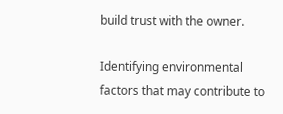build trust with the owner.

Identifying environmental factors that may contribute to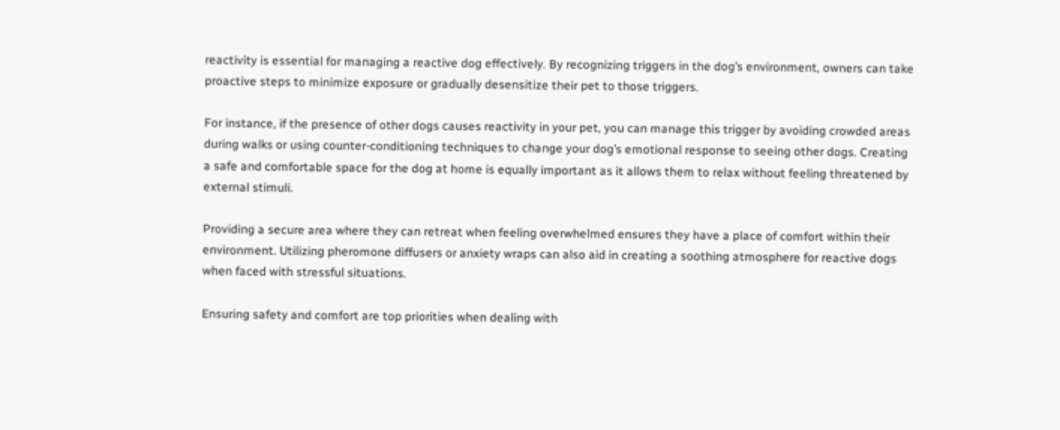reactivity is essential for managing a reactive dog effectively. By recognizing triggers in the dog’s environment, owners can take proactive steps to minimize exposure or gradually desensitize their pet to those triggers.

For instance, if the presence of other dogs causes reactivity in your pet, you can manage this trigger by avoiding crowded areas during walks or using counter-conditioning techniques to change your dog’s emotional response to seeing other dogs. Creating a safe and comfortable space for the dog at home is equally important as it allows them to relax without feeling threatened by external stimuli.

Providing a secure area where they can retreat when feeling overwhelmed ensures they have a place of comfort within their environment. Utilizing pheromone diffusers or anxiety wraps can also aid in creating a soothing atmosphere for reactive dogs when faced with stressful situations.

Ensuring safety and comfort are top priorities when dealing with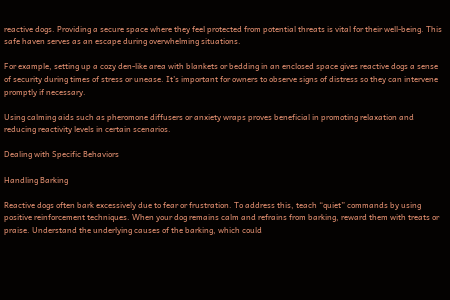reactive dogs. Providing a secure space where they feel protected from potential threats is vital for their well-being. This safe haven serves as an escape during overwhelming situations.

For example, setting up a cozy den-like area with blankets or bedding in an enclosed space gives reactive dogs a sense of security during times of stress or unease. It’s important for owners to observe signs of distress so they can intervene promptly if necessary.

Using calming aids such as pheromone diffusers or anxiety wraps proves beneficial in promoting relaxation and reducing reactivity levels in certain scenarios.

Dealing with Specific Behaviors

Handling Barking

Reactive dogs often bark excessively due to fear or frustration. To address this, teach “quiet” commands by using positive reinforcement techniques. When your dog remains calm and refrains from barking, reward them with treats or praise. Understand the underlying causes of the barking, which could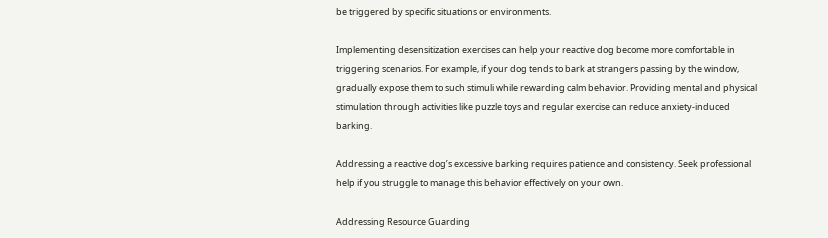be triggered by specific situations or environments.

Implementing desensitization exercises can help your reactive dog become more comfortable in triggering scenarios. For example, if your dog tends to bark at strangers passing by the window, gradually expose them to such stimuli while rewarding calm behavior. Providing mental and physical stimulation through activities like puzzle toys and regular exercise can reduce anxiety-induced barking.

Addressing a reactive dog’s excessive barking requires patience and consistency. Seek professional help if you struggle to manage this behavior effectively on your own.

Addressing Resource Guarding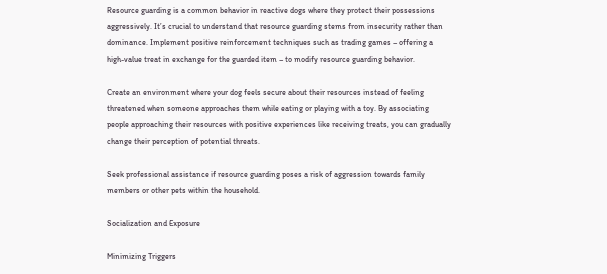Resource guarding is a common behavior in reactive dogs where they protect their possessions aggressively. It’s crucial to understand that resource guarding stems from insecurity rather than dominance. Implement positive reinforcement techniques such as trading games – offering a high-value treat in exchange for the guarded item – to modify resource guarding behavior.

Create an environment where your dog feels secure about their resources instead of feeling threatened when someone approaches them while eating or playing with a toy. By associating people approaching their resources with positive experiences like receiving treats, you can gradually change their perception of potential threats.

Seek professional assistance if resource guarding poses a risk of aggression towards family members or other pets within the household.

Socialization and Exposure

Minimizing Triggers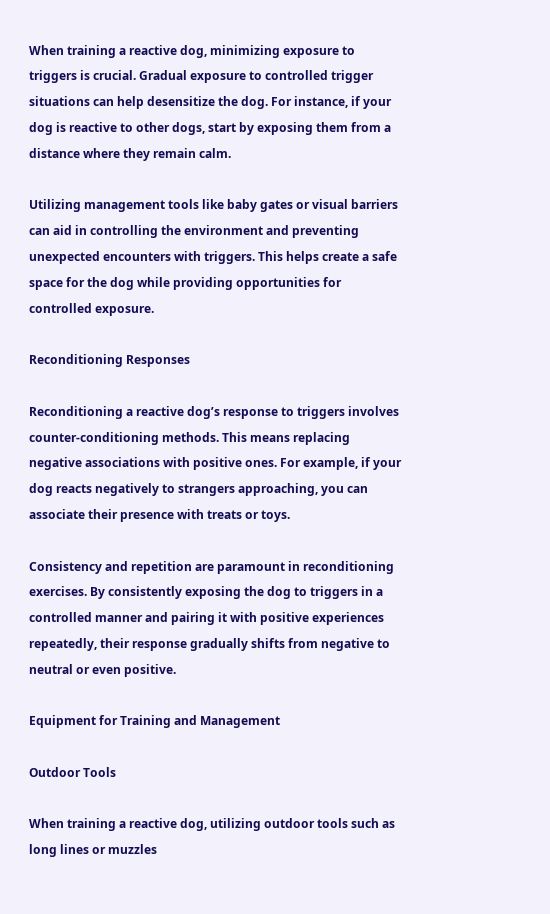When training a reactive dog, minimizing exposure to triggers is crucial. Gradual exposure to controlled trigger situations can help desensitize the dog. For instance, if your dog is reactive to other dogs, start by exposing them from a distance where they remain calm.

Utilizing management tools like baby gates or visual barriers can aid in controlling the environment and preventing unexpected encounters with triggers. This helps create a safe space for the dog while providing opportunities for controlled exposure.

Reconditioning Responses

Reconditioning a reactive dog’s response to triggers involves counter-conditioning methods. This means replacing negative associations with positive ones. For example, if your dog reacts negatively to strangers approaching, you can associate their presence with treats or toys.

Consistency and repetition are paramount in reconditioning exercises. By consistently exposing the dog to triggers in a controlled manner and pairing it with positive experiences repeatedly, their response gradually shifts from negative to neutral or even positive.

Equipment for Training and Management

Outdoor Tools

When training a reactive dog, utilizing outdoor tools such as long lines or muzzles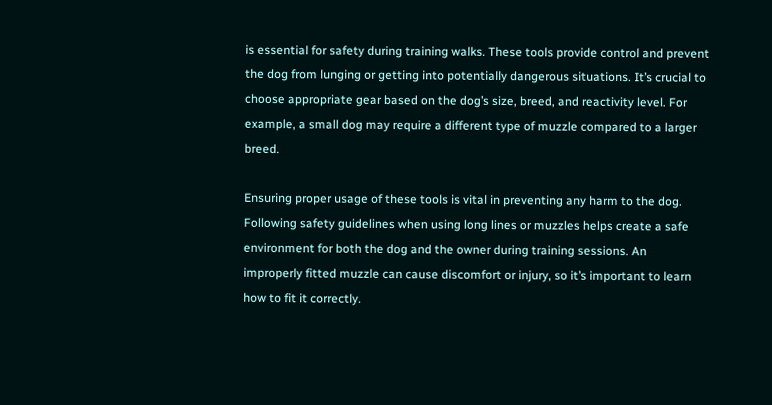is essential for safety during training walks. These tools provide control and prevent the dog from lunging or getting into potentially dangerous situations. It’s crucial to choose appropriate gear based on the dog’s size, breed, and reactivity level. For example, a small dog may require a different type of muzzle compared to a larger breed.

Ensuring proper usage of these tools is vital in preventing any harm to the dog. Following safety guidelines when using long lines or muzzles helps create a safe environment for both the dog and the owner during training sessions. An improperly fitted muzzle can cause discomfort or injury, so it’s important to learn how to fit it correctly.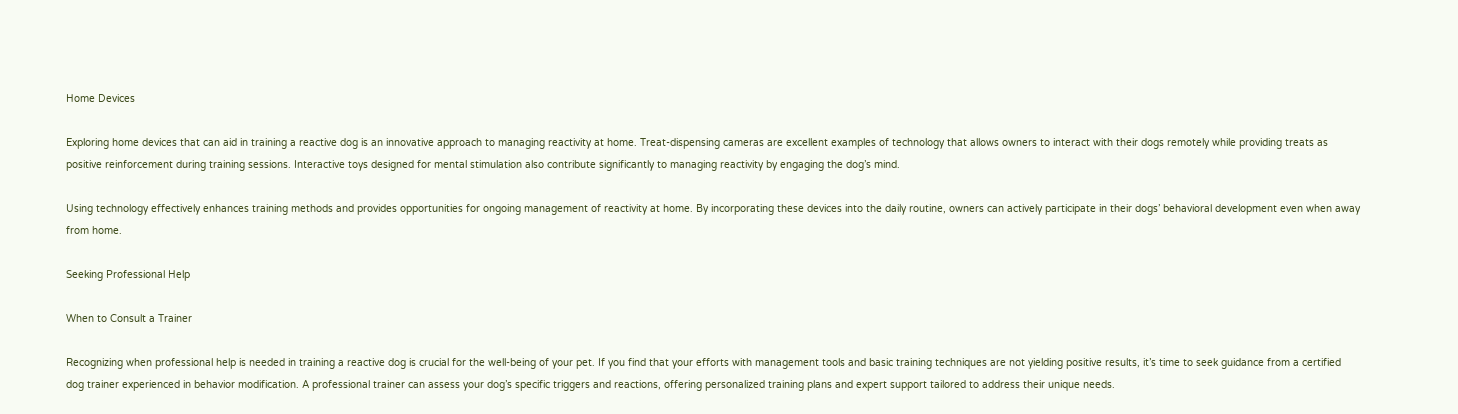Home Devices

Exploring home devices that can aid in training a reactive dog is an innovative approach to managing reactivity at home. Treat-dispensing cameras are excellent examples of technology that allows owners to interact with their dogs remotely while providing treats as positive reinforcement during training sessions. Interactive toys designed for mental stimulation also contribute significantly to managing reactivity by engaging the dog’s mind.

Using technology effectively enhances training methods and provides opportunities for ongoing management of reactivity at home. By incorporating these devices into the daily routine, owners can actively participate in their dogs’ behavioral development even when away from home.

Seeking Professional Help

When to Consult a Trainer

Recognizing when professional help is needed in training a reactive dog is crucial for the well-being of your pet. If you find that your efforts with management tools and basic training techniques are not yielding positive results, it’s time to seek guidance from a certified dog trainer experienced in behavior modification. A professional trainer can assess your dog’s specific triggers and reactions, offering personalized training plans and expert support tailored to address their unique needs.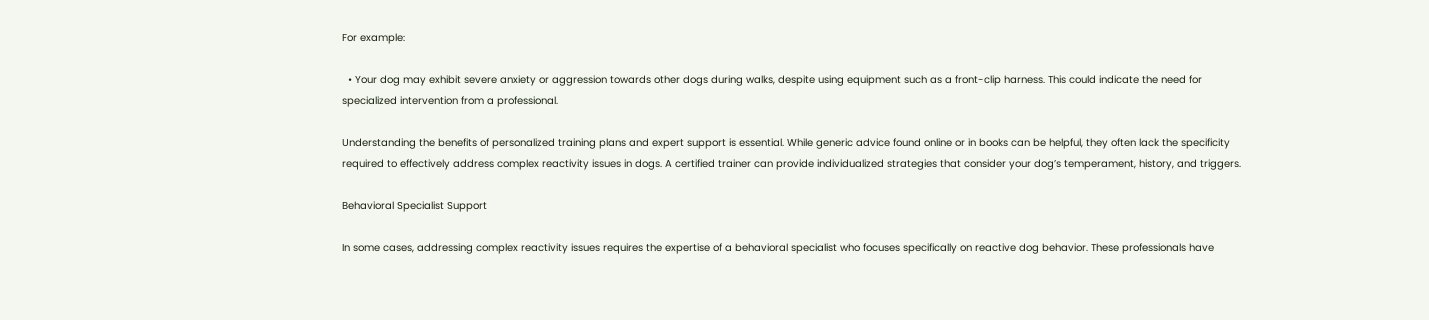For example:

  • Your dog may exhibit severe anxiety or aggression towards other dogs during walks, despite using equipment such as a front-clip harness. This could indicate the need for specialized intervention from a professional.

Understanding the benefits of personalized training plans and expert support is essential. While generic advice found online or in books can be helpful, they often lack the specificity required to effectively address complex reactivity issues in dogs. A certified trainer can provide individualized strategies that consider your dog’s temperament, history, and triggers.

Behavioral Specialist Support

In some cases, addressing complex reactivity issues requires the expertise of a behavioral specialist who focuses specifically on reactive dog behavior. These professionals have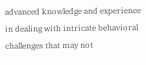advanced knowledge and experience in dealing with intricate behavioral challenges that may not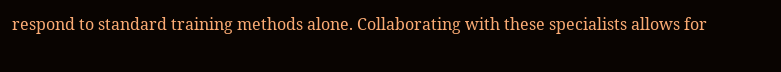respond to standard training methods alone. Collaborating with these specialists allows for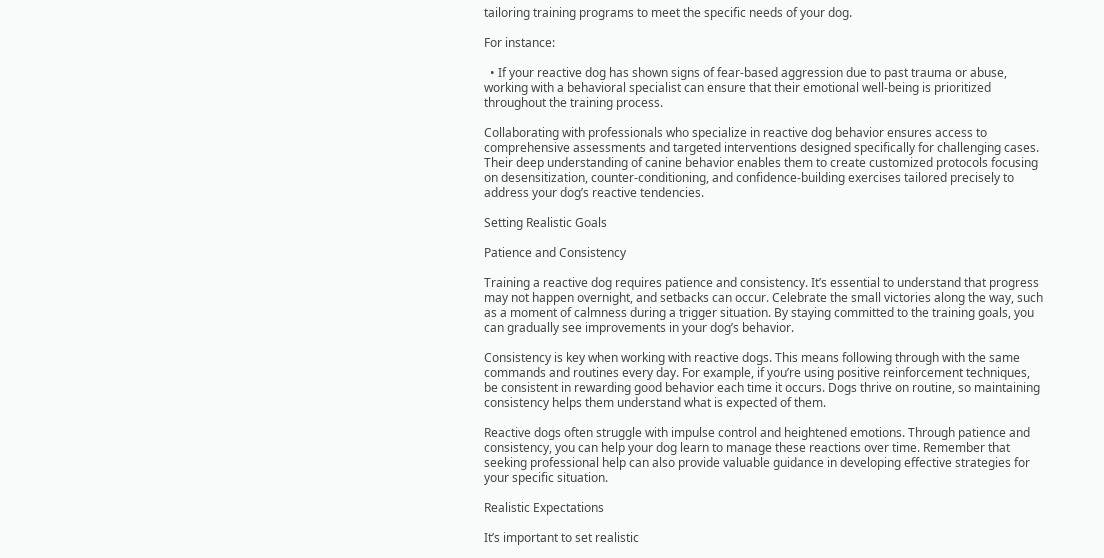tailoring training programs to meet the specific needs of your dog.

For instance:

  • If your reactive dog has shown signs of fear-based aggression due to past trauma or abuse, working with a behavioral specialist can ensure that their emotional well-being is prioritized throughout the training process.

Collaborating with professionals who specialize in reactive dog behavior ensures access to comprehensive assessments and targeted interventions designed specifically for challenging cases. Their deep understanding of canine behavior enables them to create customized protocols focusing on desensitization, counter-conditioning, and confidence-building exercises tailored precisely to address your dog’s reactive tendencies.

Setting Realistic Goals

Patience and Consistency

Training a reactive dog requires patience and consistency. It’s essential to understand that progress may not happen overnight, and setbacks can occur. Celebrate the small victories along the way, such as a moment of calmness during a trigger situation. By staying committed to the training goals, you can gradually see improvements in your dog’s behavior.

Consistency is key when working with reactive dogs. This means following through with the same commands and routines every day. For example, if you’re using positive reinforcement techniques, be consistent in rewarding good behavior each time it occurs. Dogs thrive on routine, so maintaining consistency helps them understand what is expected of them.

Reactive dogs often struggle with impulse control and heightened emotions. Through patience and consistency, you can help your dog learn to manage these reactions over time. Remember that seeking professional help can also provide valuable guidance in developing effective strategies for your specific situation.

Realistic Expectations

It’s important to set realistic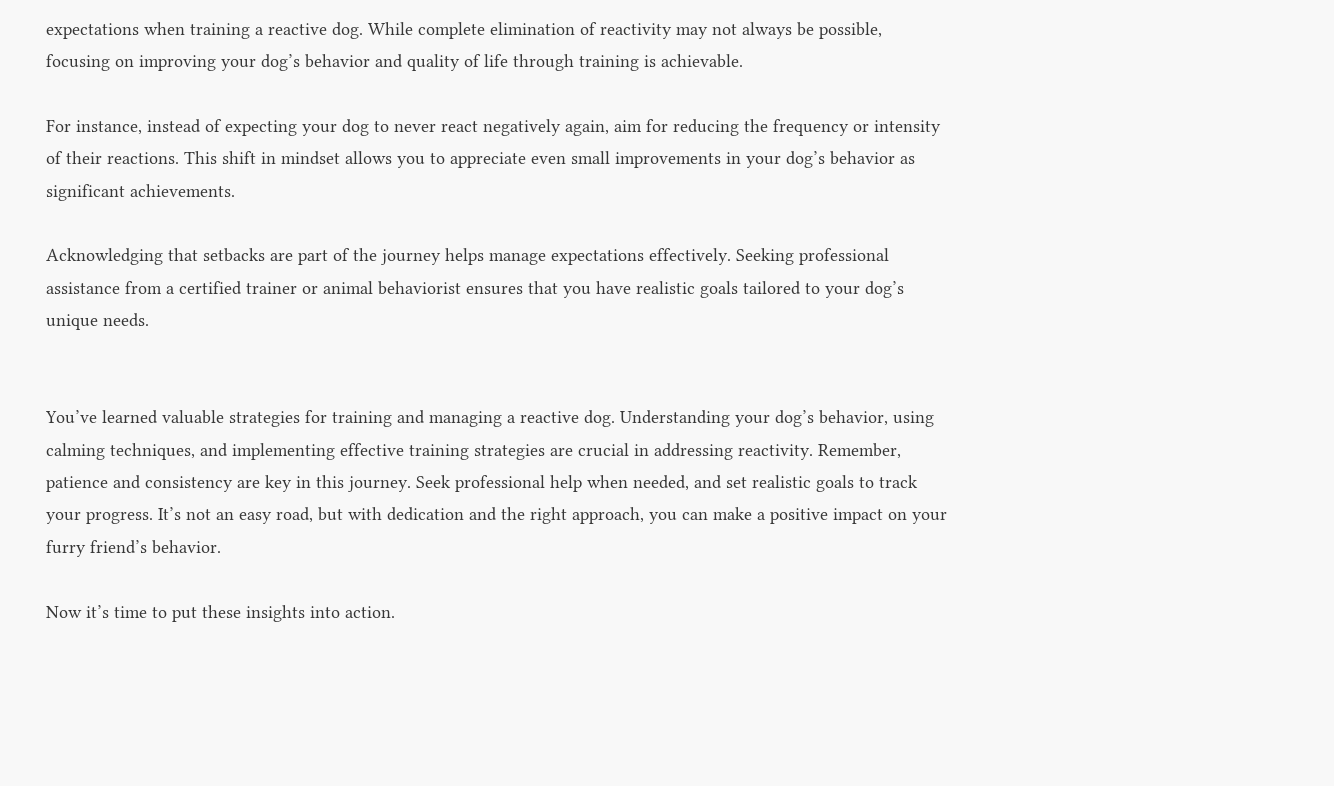expectations when training a reactive dog. While complete elimination of reactivity may not always be possible, focusing on improving your dog’s behavior and quality of life through training is achievable.

For instance, instead of expecting your dog to never react negatively again, aim for reducing the frequency or intensity of their reactions. This shift in mindset allows you to appreciate even small improvements in your dog’s behavior as significant achievements.

Acknowledging that setbacks are part of the journey helps manage expectations effectively. Seeking professional assistance from a certified trainer or animal behaviorist ensures that you have realistic goals tailored to your dog’s unique needs.


You’ve learned valuable strategies for training and managing a reactive dog. Understanding your dog’s behavior, using calming techniques, and implementing effective training strategies are crucial in addressing reactivity. Remember, patience and consistency are key in this journey. Seek professional help when needed, and set realistic goals to track your progress. It’s not an easy road, but with dedication and the right approach, you can make a positive impact on your furry friend’s behavior.

Now it’s time to put these insights into action.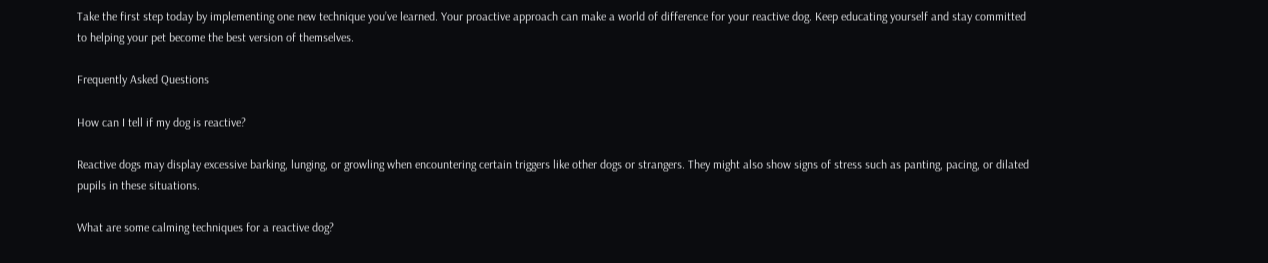Take the first step today by implementing one new technique you’ve learned. Your proactive approach can make a world of difference for your reactive dog. Keep educating yourself and stay committed to helping your pet become the best version of themselves.

Frequently Asked Questions

How can I tell if my dog is reactive?

Reactive dogs may display excessive barking, lunging, or growling when encountering certain triggers like other dogs or strangers. They might also show signs of stress such as panting, pacing, or dilated pupils in these situations.

What are some calming techniques for a reactive dog?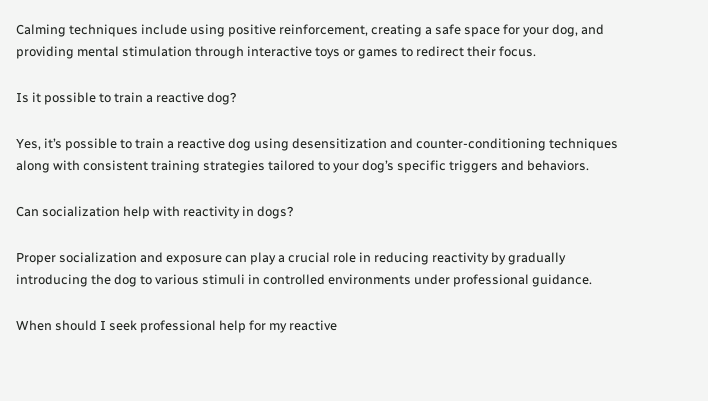Calming techniques include using positive reinforcement, creating a safe space for your dog, and providing mental stimulation through interactive toys or games to redirect their focus.

Is it possible to train a reactive dog?

Yes, it’s possible to train a reactive dog using desensitization and counter-conditioning techniques along with consistent training strategies tailored to your dog’s specific triggers and behaviors.

Can socialization help with reactivity in dogs?

Proper socialization and exposure can play a crucial role in reducing reactivity by gradually introducing the dog to various stimuli in controlled environments under professional guidance.

When should I seek professional help for my reactive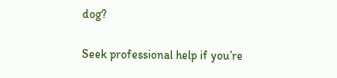dog?

Seek professional help if you’re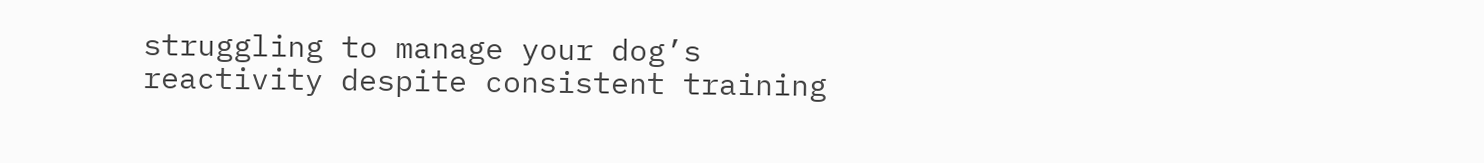struggling to manage your dog’s reactivity despite consistent training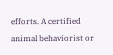efforts. A certified animal behaviorist or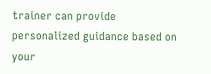trainer can provide personalized guidance based on your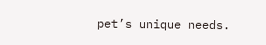pet’s unique needs.